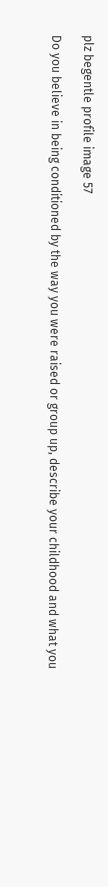plz begentle profile image 57

Do you believe in being conditioned by the way you were raised or group up, describe your childhood and what you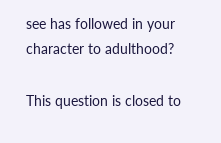see has followed in your character to adulthood?

This question is closed to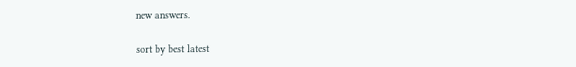new answers.

sort by best latest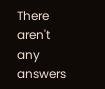There aren't any answers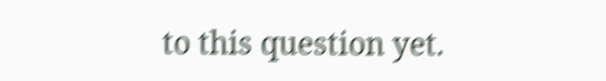to this question yet.